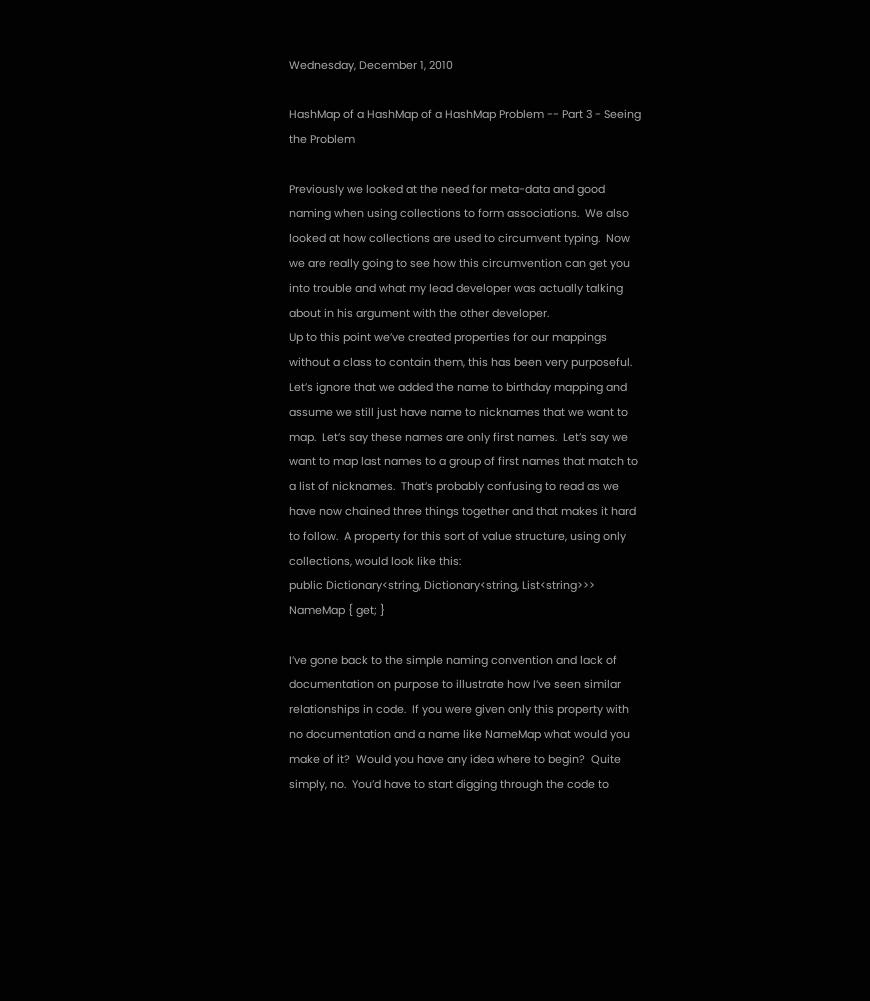Wednesday, December 1, 2010

HashMap of a HashMap of a HashMap Problem -- Part 3 - Seeing the Problem

Previously we looked at the need for meta-data and good naming when using collections to form associations.  We also looked at how collections are used to circumvent typing.  Now we are really going to see how this circumvention can get you into trouble and what my lead developer was actually talking about in his argument with the other developer.
Up to this point we’ve created properties for our mappings without a class to contain them, this has been very purposeful.  Let’s ignore that we added the name to birthday mapping and assume we still just have name to nicknames that we want to map.  Let’s say these names are only first names.  Let’s say we want to map last names to a group of first names that match to a list of nicknames.  That’s probably confusing to read as we have now chained three things together and that makes it hard to follow.  A property for this sort of value structure, using only collections, would look like this:
public Dictionary<string, Dictionary<string, List<string>>> NameMap { get; }

I’ve gone back to the simple naming convention and lack of documentation on purpose to illustrate how I’ve seen similar relationships in code.  If you were given only this property with no documentation and a name like NameMap what would you make of it?  Would you have any idea where to begin?  Quite simply, no.  You’d have to start digging through the code to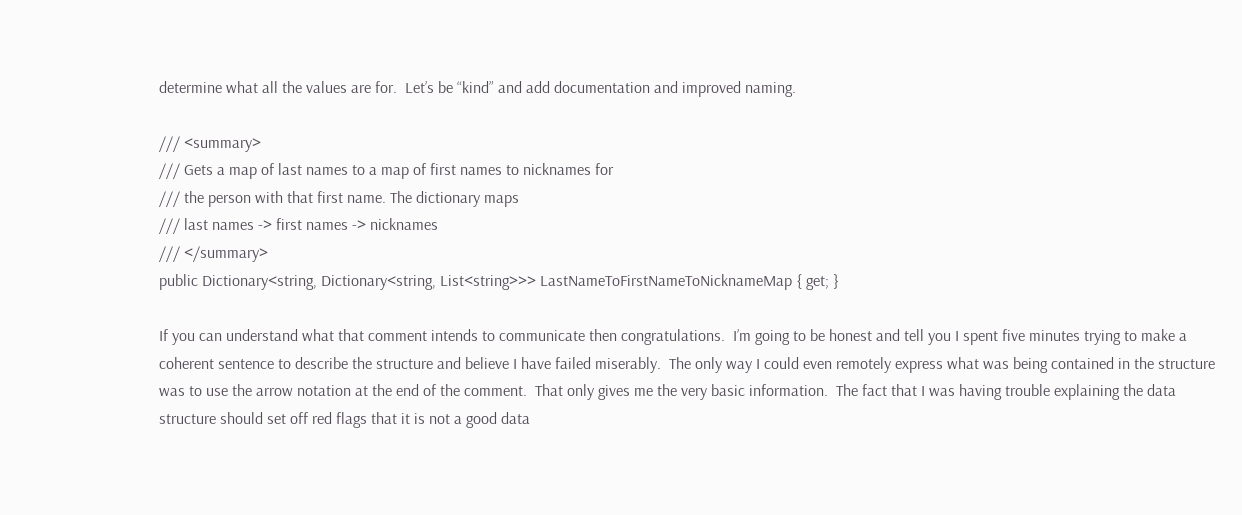determine what all the values are for.  Let’s be “kind” and add documentation and improved naming.

/// <summary>
/// Gets a map of last names to a map of first names to nicknames for
/// the person with that first name. The dictionary maps
/// last names -> first names -> nicknames
/// </summary>
public Dictionary<string, Dictionary<string, List<string>>> LastNameToFirstNameToNicknameMap { get; }

If you can understand what that comment intends to communicate then congratulations.  I’m going to be honest and tell you I spent five minutes trying to make a coherent sentence to describe the structure and believe I have failed miserably.  The only way I could even remotely express what was being contained in the structure was to use the arrow notation at the end of the comment.  That only gives me the very basic information.  The fact that I was having trouble explaining the data structure should set off red flags that it is not a good data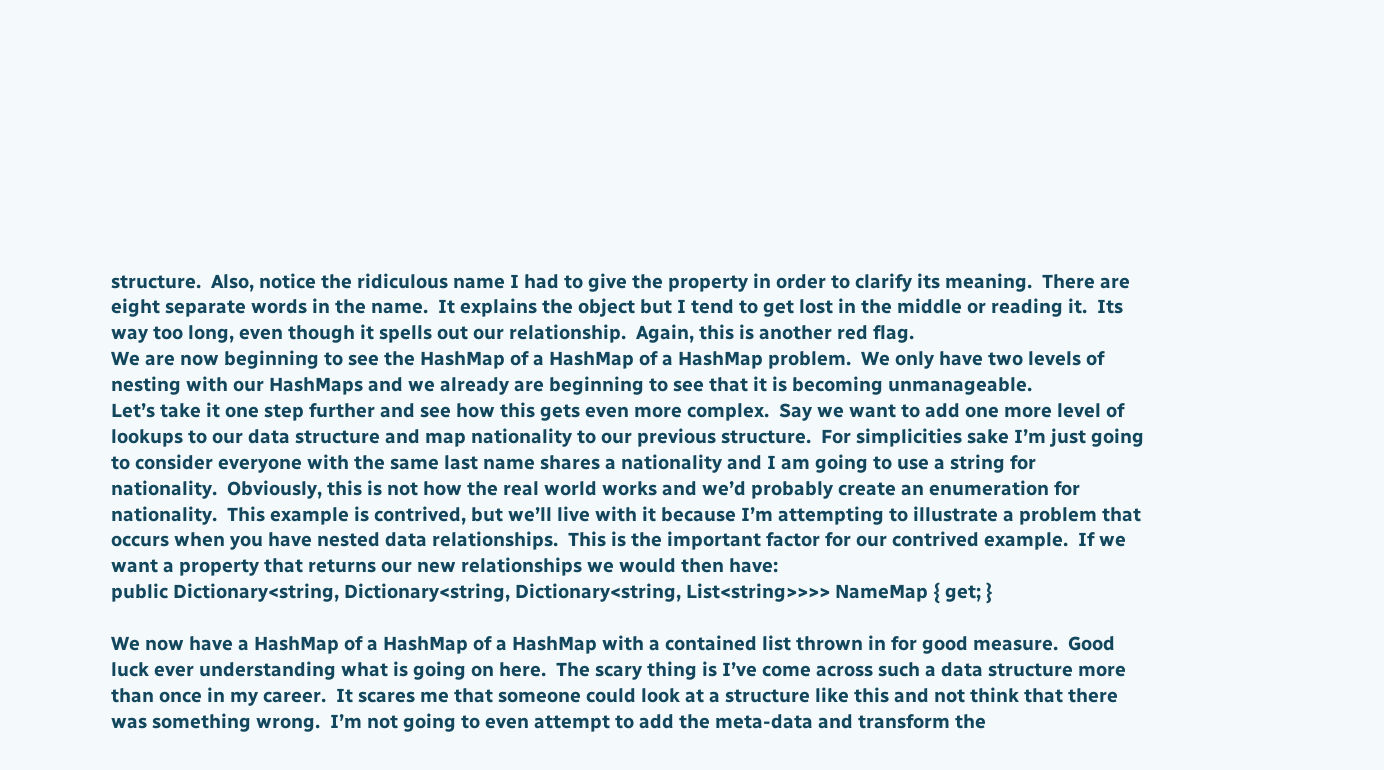structure.  Also, notice the ridiculous name I had to give the property in order to clarify its meaning.  There are eight separate words in the name.  It explains the object but I tend to get lost in the middle or reading it.  Its way too long, even though it spells out our relationship.  Again, this is another red flag.
We are now beginning to see the HashMap of a HashMap of a HashMap problem.  We only have two levels of nesting with our HashMaps and we already are beginning to see that it is becoming unmanageable.
Let’s take it one step further and see how this gets even more complex.  Say we want to add one more level of lookups to our data structure and map nationality to our previous structure.  For simplicities sake I’m just going to consider everyone with the same last name shares a nationality and I am going to use a string for nationality.  Obviously, this is not how the real world works and we’d probably create an enumeration for nationality.  This example is contrived, but we’ll live with it because I’m attempting to illustrate a problem that occurs when you have nested data relationships.  This is the important factor for our contrived example.  If we want a property that returns our new relationships we would then have:
public Dictionary<string, Dictionary<string, Dictionary<string, List<string>>>> NameMap { get; }

We now have a HashMap of a HashMap of a HashMap with a contained list thrown in for good measure.  Good luck ever understanding what is going on here.  The scary thing is I’ve come across such a data structure more than once in my career.  It scares me that someone could look at a structure like this and not think that there was something wrong.  I’m not going to even attempt to add the meta-data and transform the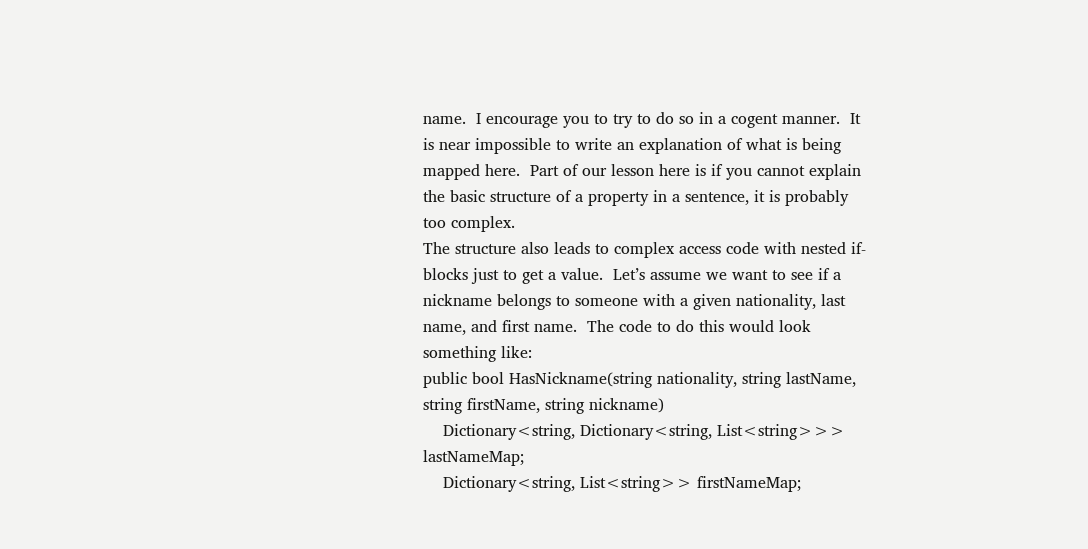name.  I encourage you to try to do so in a cogent manner.  It is near impossible to write an explanation of what is being mapped here.  Part of our lesson here is if you cannot explain the basic structure of a property in a sentence, it is probably too complex.
The structure also leads to complex access code with nested if-blocks just to get a value.  Let’s assume we want to see if a nickname belongs to someone with a given nationality, last name, and first name.  The code to do this would look something like:
public bool HasNickname(string nationality, string lastName, string firstName, string nickname)
    Dictionary<string, Dictionary<string, List<string>>> lastNameMap;
    Dictionary<string, List<string>> firstNameMap;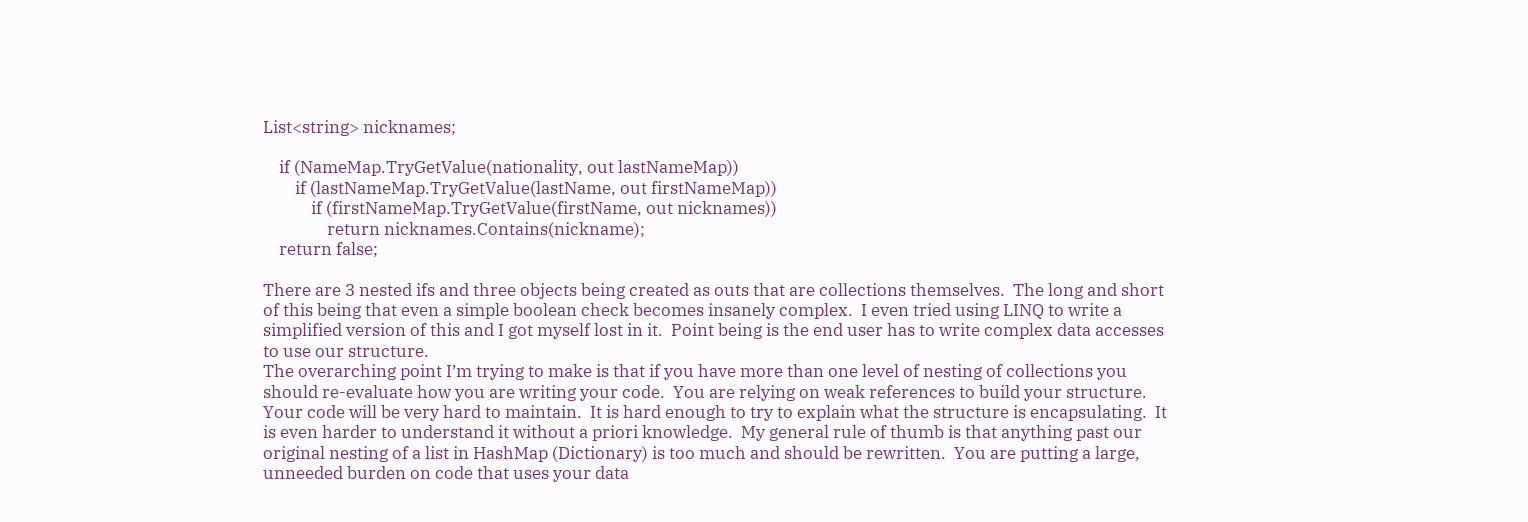List<string> nicknames;

    if (NameMap.TryGetValue(nationality, out lastNameMap))
        if (lastNameMap.TryGetValue(lastName, out firstNameMap))
            if (firstNameMap.TryGetValue(firstName, out nicknames))
                return nicknames.Contains(nickname);
    return false;

There are 3 nested ifs and three objects being created as outs that are collections themselves.  The long and short of this being that even a simple boolean check becomes insanely complex.  I even tried using LINQ to write a simplified version of this and I got myself lost in it.  Point being is the end user has to write complex data accesses to use our structure.
The overarching point I’m trying to make is that if you have more than one level of nesting of collections you should re-evaluate how you are writing your code.  You are relying on weak references to build your structure.  Your code will be very hard to maintain.  It is hard enough to try to explain what the structure is encapsulating.  It is even harder to understand it without a priori knowledge.  My general rule of thumb is that anything past our original nesting of a list in HashMap (Dictionary) is too much and should be rewritten.  You are putting a large, unneeded burden on code that uses your data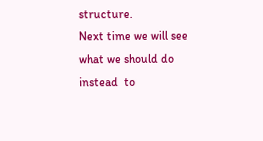structure.
Next time we will see what we should do instead  to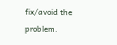fix/avoid the problem.